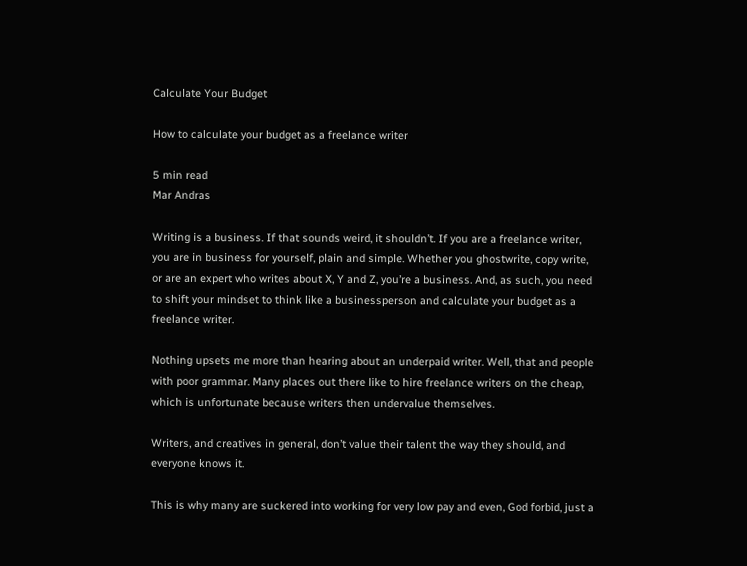Calculate Your Budget

How to calculate your budget as a freelance writer

5 min read
Mar Andras

Writing is a business. If that sounds weird, it shouldn’t. If you are a freelance writer, you are in business for yourself, plain and simple. Whether you ghostwrite, copy write, or are an expert who writes about X, Y and Z, you’re a business. And, as such, you need to shift your mindset to think like a businessperson and calculate your budget as a freelance writer.

Nothing upsets me more than hearing about an underpaid writer. Well, that and people with poor grammar. Many places out there like to hire freelance writers on the cheap, which is unfortunate because writers then undervalue themselves.

Writers, and creatives in general, don’t value their talent the way they should, and everyone knows it.

This is why many are suckered into working for very low pay and even, God forbid, just a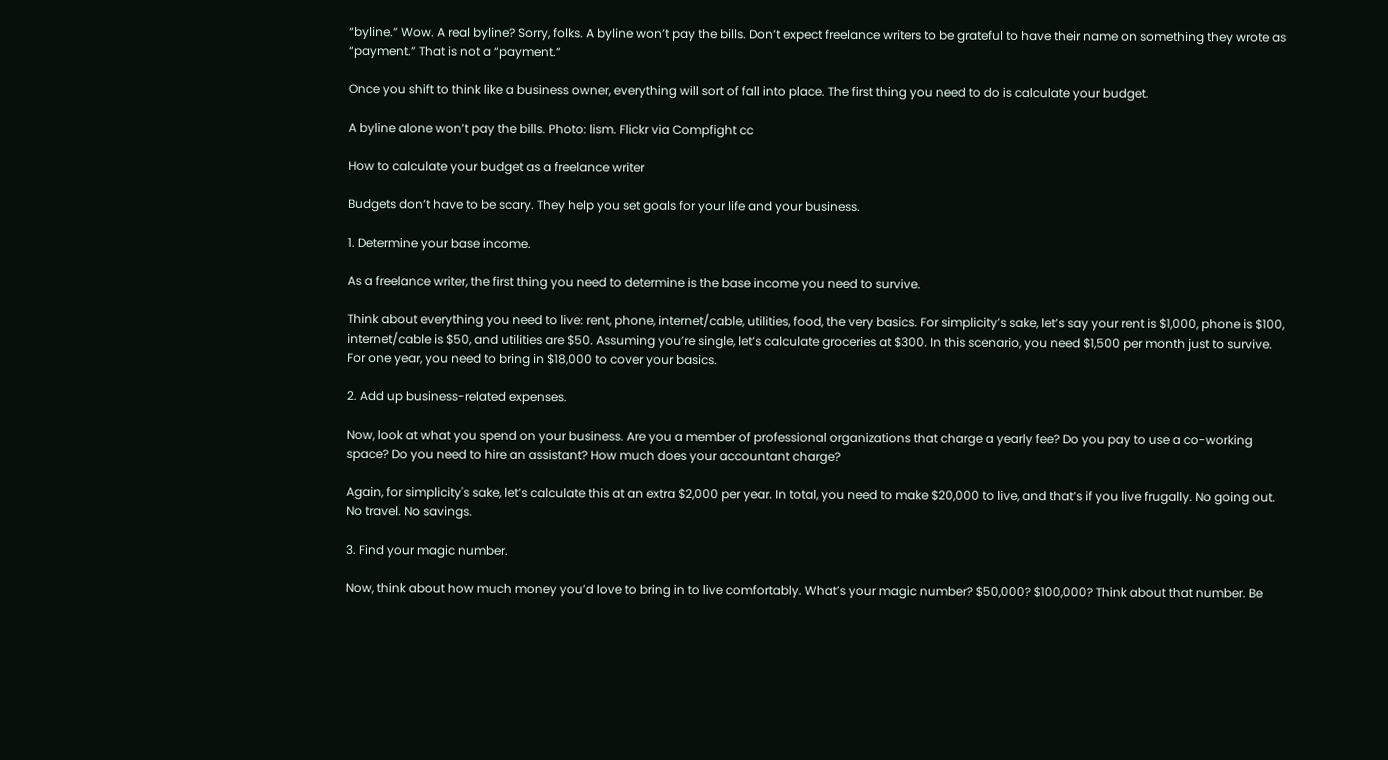“byline.” Wow. A real byline? Sorry, folks. A byline won’t pay the bills. Don’t expect freelance writers to be grateful to have their name on something they wrote as “payment.” That is not a “payment.”

Once you shift to think like a business owner, everything will sort of fall into place. The first thing you need to do is calculate your budget.

A byline alone won’t pay the bills. Photo: lism. Flickr via Compfight cc

How to calculate your budget as a freelance writer

Budgets don’t have to be scary. They help you set goals for your life and your business.

1. Determine your base income.

As a freelance writer, the first thing you need to determine is the base income you need to survive.

Think about everything you need to live: rent, phone, internet/cable, utilities, food, the very basics. For simplicity’s sake, let’s say your rent is $1,000, phone is $100, internet/cable is $50, and utilities are $50. Assuming you’re single, let’s calculate groceries at $300. In this scenario, you need $1,500 per month just to survive. For one year, you need to bring in $18,000 to cover your basics.

2. Add up business-related expenses.

Now, look at what you spend on your business. Are you a member of professional organizations that charge a yearly fee? Do you pay to use a co-working space? Do you need to hire an assistant? How much does your accountant charge?

Again, for simplicity's sake, let’s calculate this at an extra $2,000 per year. In total, you need to make $20,000 to live, and that’s if you live frugally. No going out. No travel. No savings.

3. Find your magic number.

Now, think about how much money you’d love to bring in to live comfortably. What’s your magic number? $50,000? $100,000? Think about that number. Be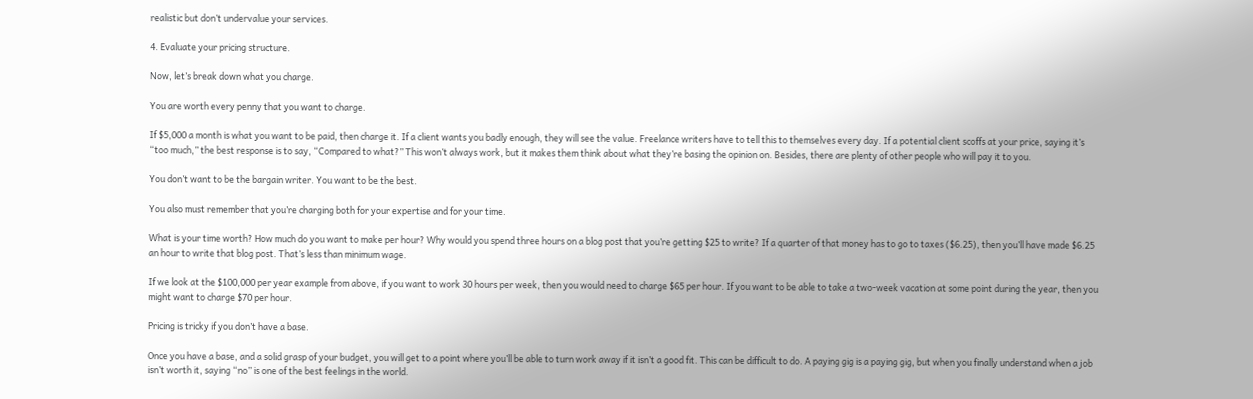realistic but don’t undervalue your services.

4. Evaluate your pricing structure.

Now, let’s break down what you charge.

You are worth every penny that you want to charge.

If $5,000 a month is what you want to be paid, then charge it. If a client wants you badly enough, they will see the value. Freelance writers have to tell this to themselves every day. If a potential client scoffs at your price, saying it’s “too much,” the best response is to say, “Compared to what?” This won’t always work, but it makes them think about what they’re basing the opinion on. Besides, there are plenty of other people who will pay it to you.

You don’t want to be the bargain writer. You want to be the best.

You also must remember that you’re charging both for your expertise and for your time.

What is your time worth? How much do you want to make per hour? Why would you spend three hours on a blog post that you’re getting $25 to write? If a quarter of that money has to go to taxes ($6.25), then you’ll have made $6.25 an hour to write that blog post. That’s less than minimum wage.

If we look at the $100,000 per year example from above, if you want to work 30 hours per week, then you would need to charge $65 per hour. If you want to be able to take a two-week vacation at some point during the year, then you might want to charge $70 per hour.

Pricing is tricky if you don’t have a base.

Once you have a base, and a solid grasp of your budget, you will get to a point where you’ll be able to turn work away if it isn’t a good fit. This can be difficult to do. A paying gig is a paying gig, but when you finally understand when a job isn’t worth it, saying “no” is one of the best feelings in the world.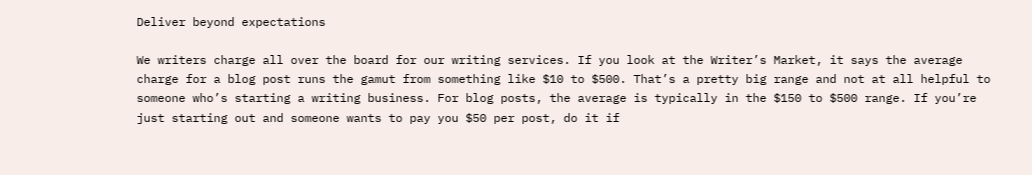Deliver beyond expectations

We writers charge all over the board for our writing services. If you look at the Writer’s Market, it says the average charge for a blog post runs the gamut from something like $10 to $500. That’s a pretty big range and not at all helpful to someone who’s starting a writing business. For blog posts, the average is typically in the $150 to $500 range. If you’re just starting out and someone wants to pay you $50 per post, do it if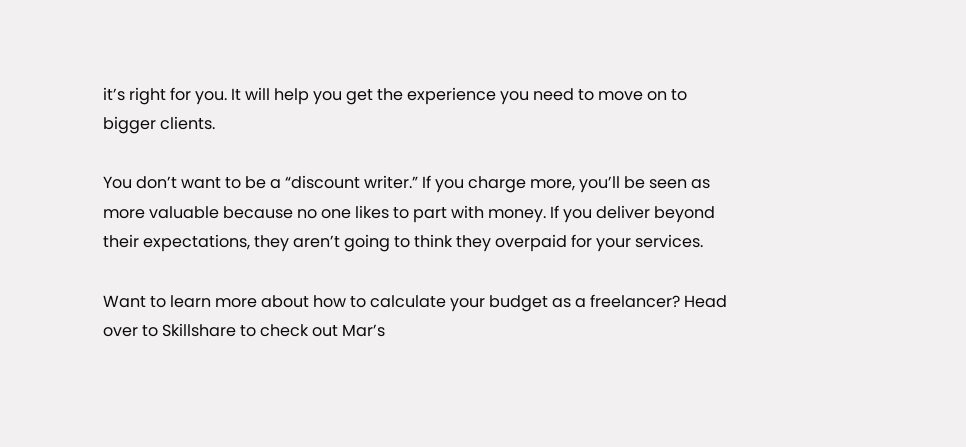it’s right for you. It will help you get the experience you need to move on to bigger clients.

You don’t want to be a “discount writer.” If you charge more, you’ll be seen as more valuable because no one likes to part with money. If you deliver beyond their expectations, they aren’t going to think they overpaid for your services.

Want to learn more about how to calculate your budget as a freelancer? Head over to Skillshare to check out Mar’s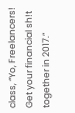class, “Yo, Freelancers! Get your financial sh!t together in 2017.”